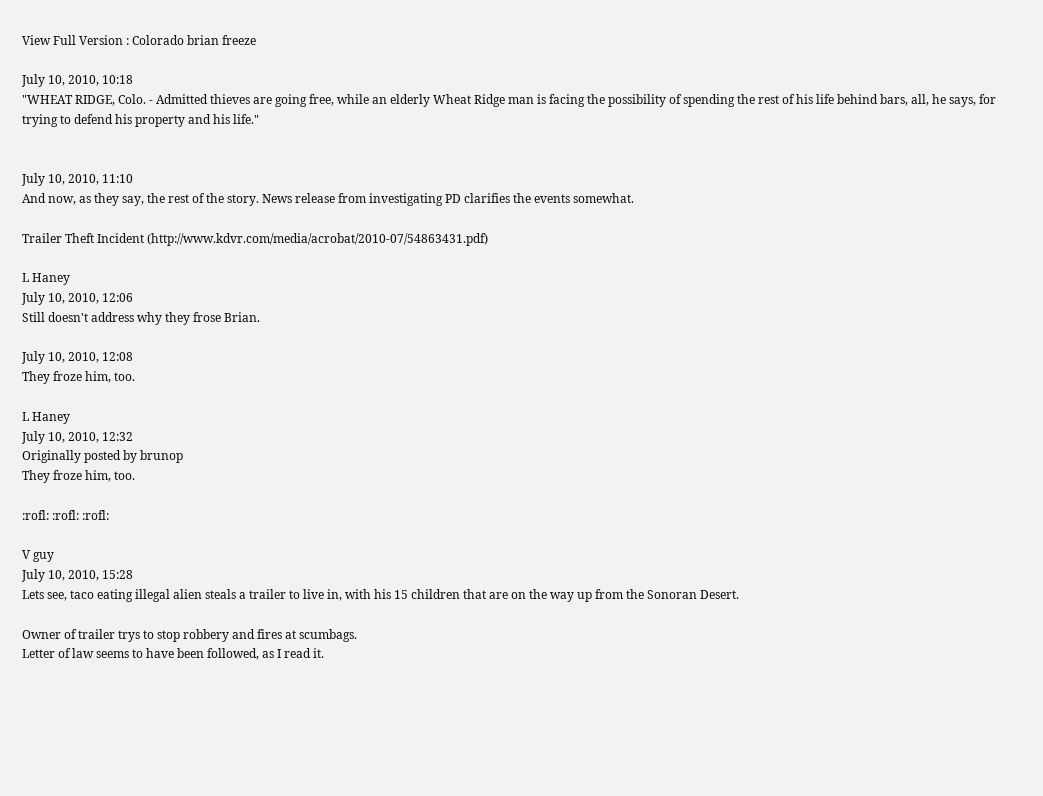View Full Version : Colorado brian freeze

July 10, 2010, 10:18
"WHEAT RIDGE, Colo. - Admitted thieves are going free, while an elderly Wheat Ridge man is facing the possibility of spending the rest of his life behind bars, all, he says, for trying to defend his property and his life."


July 10, 2010, 11:10
And now, as they say, the rest of the story. News release from investigating PD clarifies the events somewhat.

Trailer Theft Incident (http://www.kdvr.com/media/acrobat/2010-07/54863431.pdf)

L Haney
July 10, 2010, 12:06
Still doesn't address why they frose Brian.

July 10, 2010, 12:08
They froze him, too.

L Haney
July 10, 2010, 12:32
Originally posted by brunop
They froze him, too.

:rofl: :rofl: :rofl:

V guy
July 10, 2010, 15:28
Lets see, taco eating illegal alien steals a trailer to live in, with his 15 children that are on the way up from the Sonoran Desert.

Owner of trailer trys to stop robbery and fires at scumbags.
Letter of law seems to have been followed, as I read it.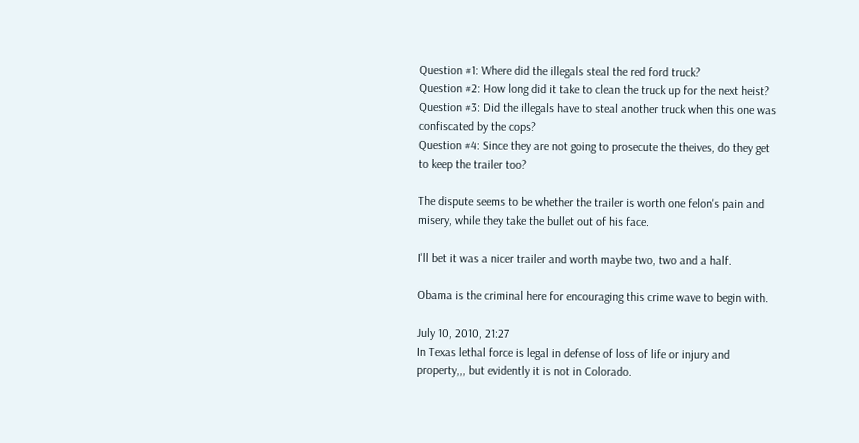Question #1: Where did the illegals steal the red ford truck?
Question #2: How long did it take to clean the truck up for the next heist?
Question #3: Did the illegals have to steal another truck when this one was confiscated by the cops?
Question #4: Since they are not going to prosecute the theives, do they get to keep the trailer too?

The dispute seems to be whether the trailer is worth one felon's pain and misery, while they take the bullet out of his face.

I'll bet it was a nicer trailer and worth maybe two, two and a half.

Obama is the criminal here for encouraging this crime wave to begin with.

July 10, 2010, 21:27
In Texas lethal force is legal in defense of loss of life or injury and property,,, but evidently it is not in Colorado.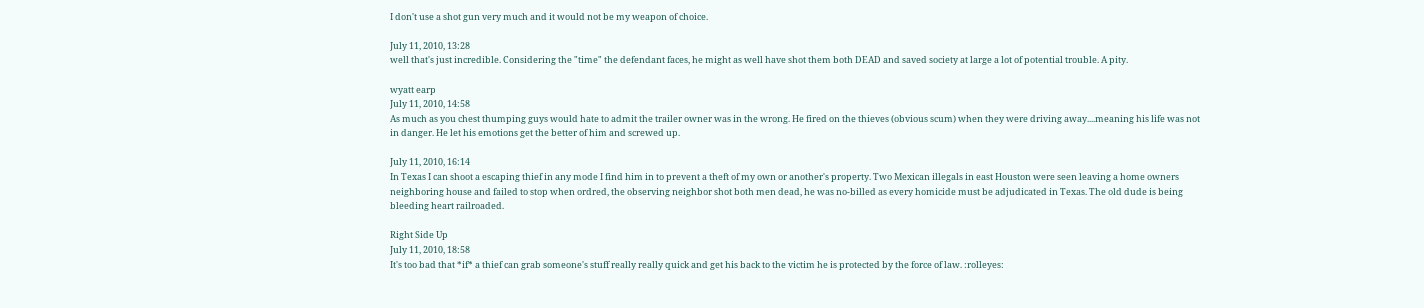I don't use a shot gun very much and it would not be my weapon of choice.

July 11, 2010, 13:28
well that's just incredible. Considering the "time" the defendant faces, he might as well have shot them both DEAD and saved society at large a lot of potential trouble. A pity.

wyatt earp
July 11, 2010, 14:58
As much as you chest thumping guys would hate to admit the trailer owner was in the wrong. He fired on the thieves (obvious scum) when they were driving away....meaning his life was not in danger. He let his emotions get the better of him and screwed up.

July 11, 2010, 16:14
In Texas I can shoot a escaping thief in any mode I find him in to prevent a theft of my own or another's property. Two Mexican illegals in east Houston were seen leaving a home owners neighboring house and failed to stop when ordred, the observing neighbor shot both men dead, he was no-billed as every homicide must be adjudicated in Texas. The old dude is being bleeding heart railroaded.

Right Side Up
July 11, 2010, 18:58
It's too bad that *if* a thief can grab someone's stuff really really quick and get his back to the victim he is protected by the force of law. :rolleyes: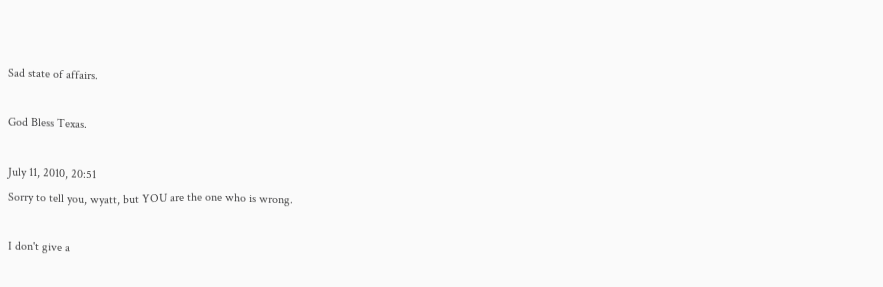Sad state of affairs.

God Bless Texas.

July 11, 2010, 20:51
Sorry to tell you, wyatt, but YOU are the one who is wrong.

I don't give a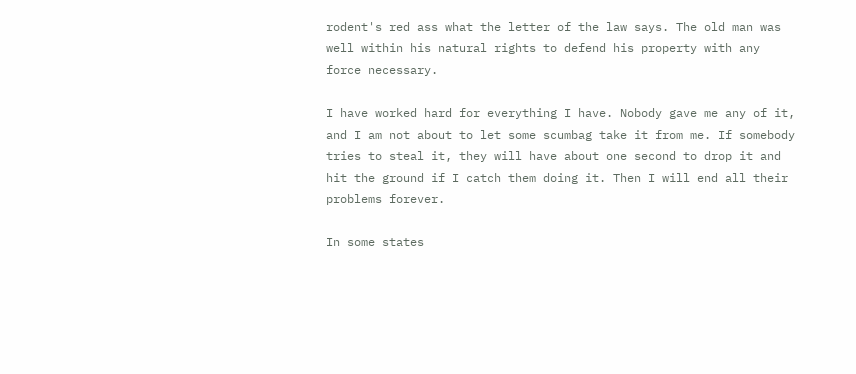rodent's red ass what the letter of the law says. The old man was well within his natural rights to defend his property with any force necessary.

I have worked hard for everything I have. Nobody gave me any of it, and I am not about to let some scumbag take it from me. If somebody tries to steal it, they will have about one second to drop it and hit the ground if I catch them doing it. Then I will end all their problems forever.

In some states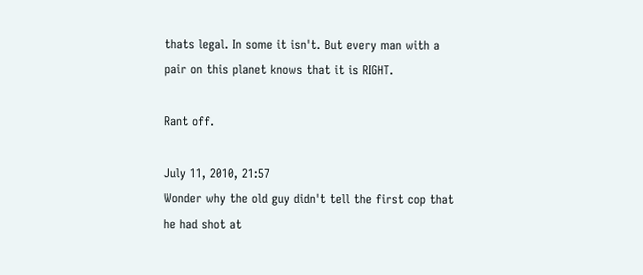thats legal. In some it isn't. But every man with a pair on this planet knows that it is RIGHT.

Rant off.

July 11, 2010, 21:57
Wonder why the old guy didn't tell the first cop that he had shot at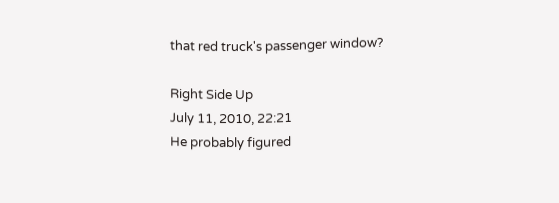that red truck's passenger window?

Right Side Up
July 11, 2010, 22:21
He probably figured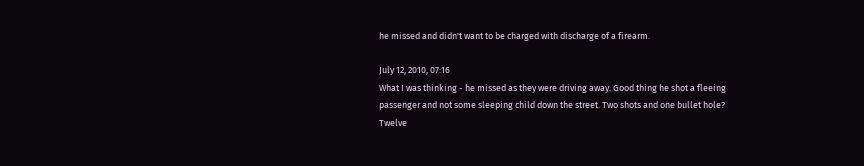he missed and didn't want to be charged with discharge of a firearm.

July 12, 2010, 07:16
What I was thinking - he missed as they were driving away. Good thing he shot a fleeing passenger and not some sleeping child down the street. Two shots and one bullet hole? Twelve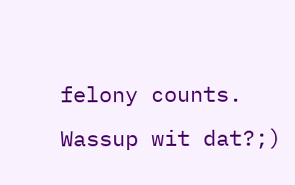felony counts. Wassup wit dat?;)